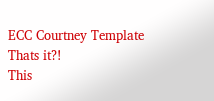ECC Courtney Template Thats it?!
This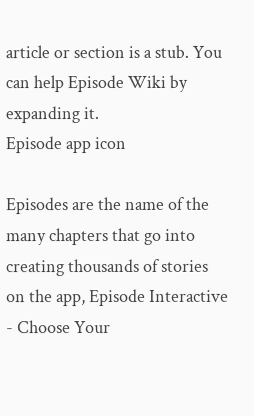article or section is a stub. You can help Episode Wiki by expanding it.
Episode app icon

Episodes are the name of the many chapters that go into creating thousands of stories on the app, Episode Interactive - Choose Your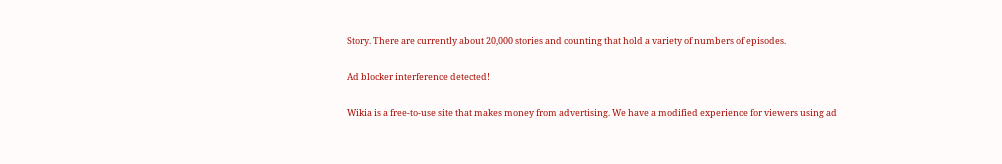Story. There are currently about 20,000 stories and counting that hold a variety of numbers of episodes.

Ad blocker interference detected!

Wikia is a free-to-use site that makes money from advertising. We have a modified experience for viewers using ad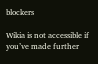blockers

Wikia is not accessible if you’ve made further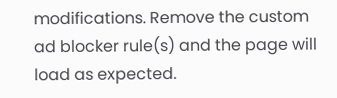modifications. Remove the custom ad blocker rule(s) and the page will load as expected.